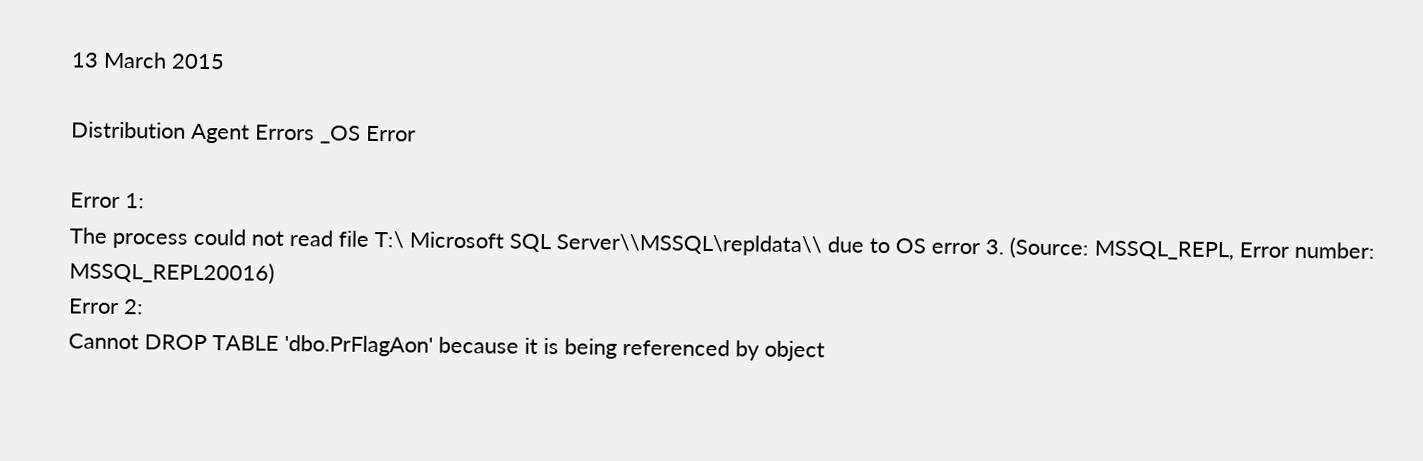13 March 2015

Distribution Agent Errors _OS Error

Error 1:
The process could not read file T:\ Microsoft SQL Server\\MSSQL\repldata\\ due to OS error 3. (Source: MSSQL_REPL, Error number: MSSQL_REPL20016)
Error 2:
Cannot DROP TABLE 'dbo.PrFlagAon' because it is being referenced by object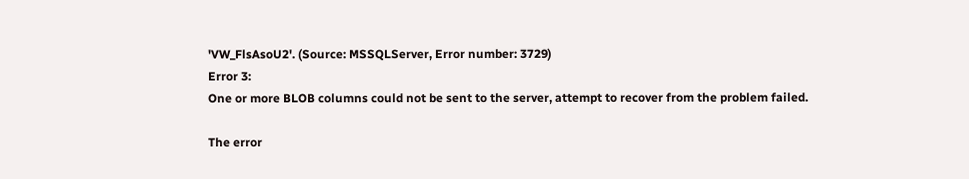'VW_FlsAsoU2'. (Source: MSSQLServer, Error number: 3729)
Error 3:
One or more BLOB columns could not be sent to the server, attempt to recover from the problem failed.

The error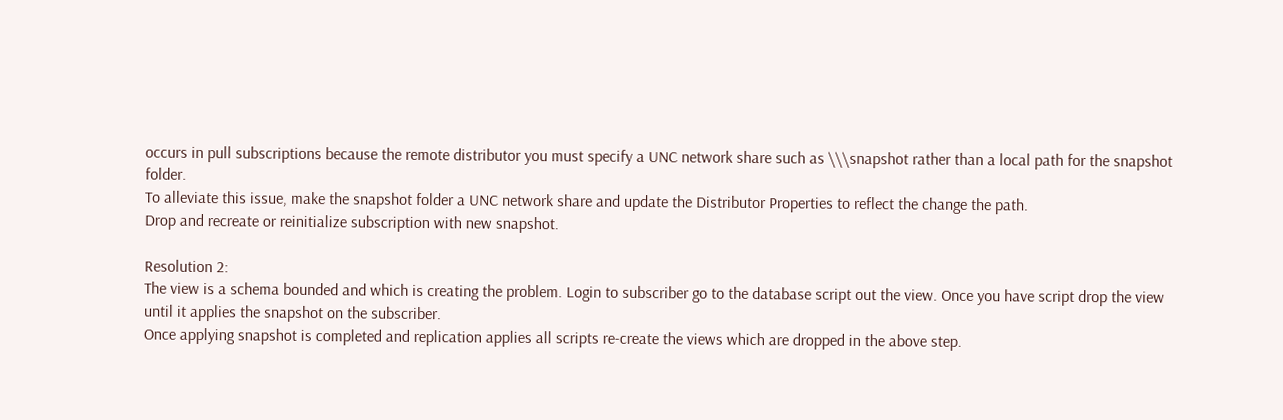occurs in pull subscriptions because the remote distributor you must specify a UNC network share such as \\\snapshot rather than a local path for the snapshot folder.
To alleviate this issue, make the snapshot folder a UNC network share and update the Distributor Properties to reflect the change the path.
Drop and recreate or reinitialize subscription with new snapshot.

Resolution 2:
The view is a schema bounded and which is creating the problem. Login to subscriber go to the database script out the view. Once you have script drop the view until it applies the snapshot on the subscriber.
Once applying snapshot is completed and replication applies all scripts re-create the views which are dropped in the above step.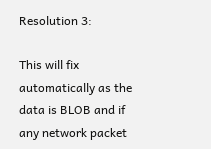Resolution 3:

This will fix automatically as the data is BLOB and if any network packet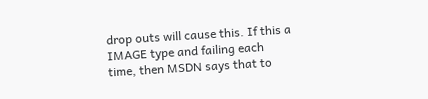drop outs will cause this. If this a IMAGE type and failing each time, then MSDN says that to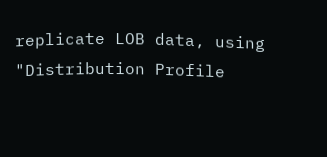replicate LOB data, using "Distribution Profile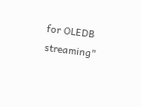for OLEDB streaming"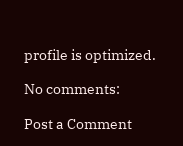profile is optimized.

No comments:

Post a Comment